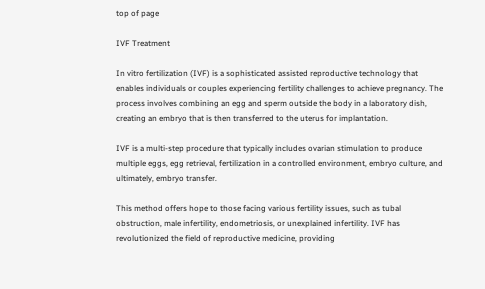top of page

IVF Treatment

In vitro fertilization (IVF) is a sophisticated assisted reproductive technology that enables individuals or couples experiencing fertility challenges to achieve pregnancy. The process involves combining an egg and sperm outside the body in a laboratory dish, creating an embryo that is then transferred to the uterus for implantation.

IVF is a multi-step procedure that typically includes ovarian stimulation to produce multiple eggs, egg retrieval, fertilization in a controlled environment, embryo culture, and ultimately, embryo transfer.

This method offers hope to those facing various fertility issues, such as tubal obstruction, male infertility, endometriosis, or unexplained infertility. IVF has revolutionized the field of reproductive medicine, providing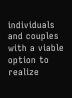individuals and couples with a viable option to realize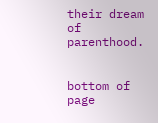their dream of parenthood.


bottom of page